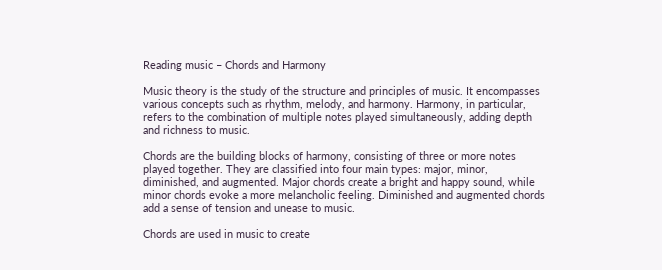Reading music – Chords and Harmony

Music theory is the study of the structure and principles of music. It encompasses various concepts such as rhythm, melody, and harmony. Harmony, in particular, refers to the combination of multiple notes played simultaneously, adding depth and richness to music.

Chords are the building blocks of harmony, consisting of three or more notes played together. They are classified into four main types: major, minor, diminished, and augmented. Major chords create a bright and happy sound, while minor chords evoke a more melancholic feeling. Diminished and augmented chords add a sense of tension and unease to music.

Chords are used in music to create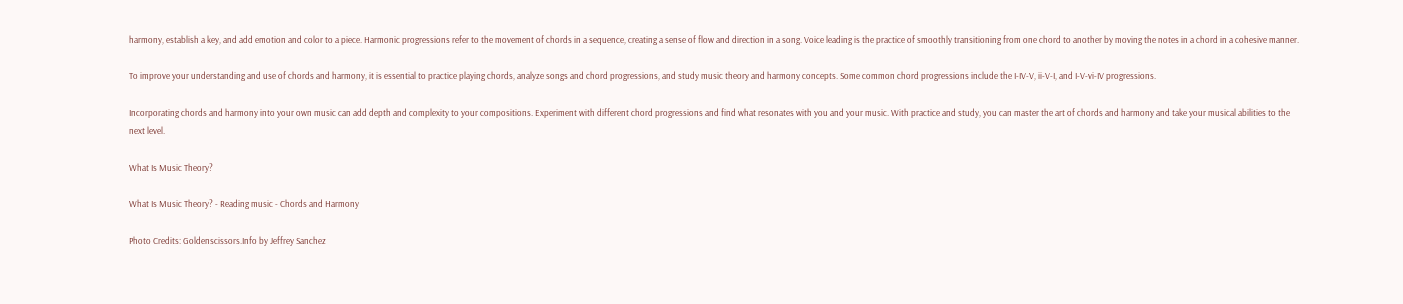harmony, establish a key, and add emotion and color to a piece. Harmonic progressions refer to the movement of chords in a sequence, creating a sense of flow and direction in a song. Voice leading is the practice of smoothly transitioning from one chord to another by moving the notes in a chord in a cohesive manner.

To improve your understanding and use of chords and harmony, it is essential to practice playing chords, analyze songs and chord progressions, and study music theory and harmony concepts. Some common chord progressions include the I-IV-V, ii-V-I, and I-V-vi-IV progressions.

Incorporating chords and harmony into your own music can add depth and complexity to your compositions. Experiment with different chord progressions and find what resonates with you and your music. With practice and study, you can master the art of chords and harmony and take your musical abilities to the next level.

What Is Music Theory?

What Is Music Theory? - Reading music - Chords and Harmony

Photo Credits: Goldenscissors.Info by Jeffrey Sanchez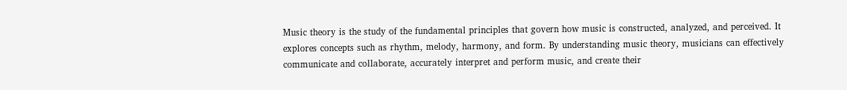Music theory is the study of the fundamental principles that govern how music is constructed, analyzed, and perceived. It explores concepts such as rhythm, melody, harmony, and form. By understanding music theory, musicians can effectively communicate and collaborate, accurately interpret and perform music, and create their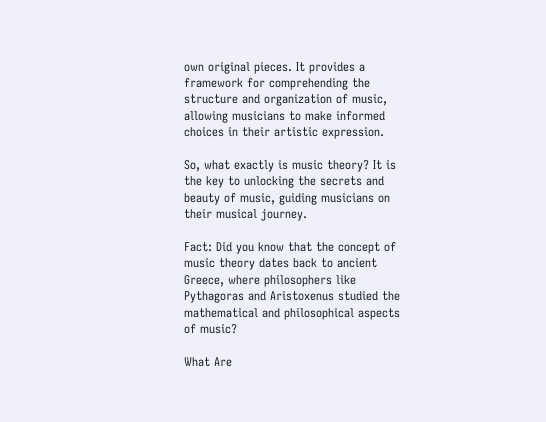own original pieces. It provides a framework for comprehending the structure and organization of music, allowing musicians to make informed choices in their artistic expression.

So, what exactly is music theory? It is the key to unlocking the secrets and beauty of music, guiding musicians on their musical journey.

Fact: Did you know that the concept of music theory dates back to ancient Greece, where philosophers like Pythagoras and Aristoxenus studied the mathematical and philosophical aspects of music?

What Are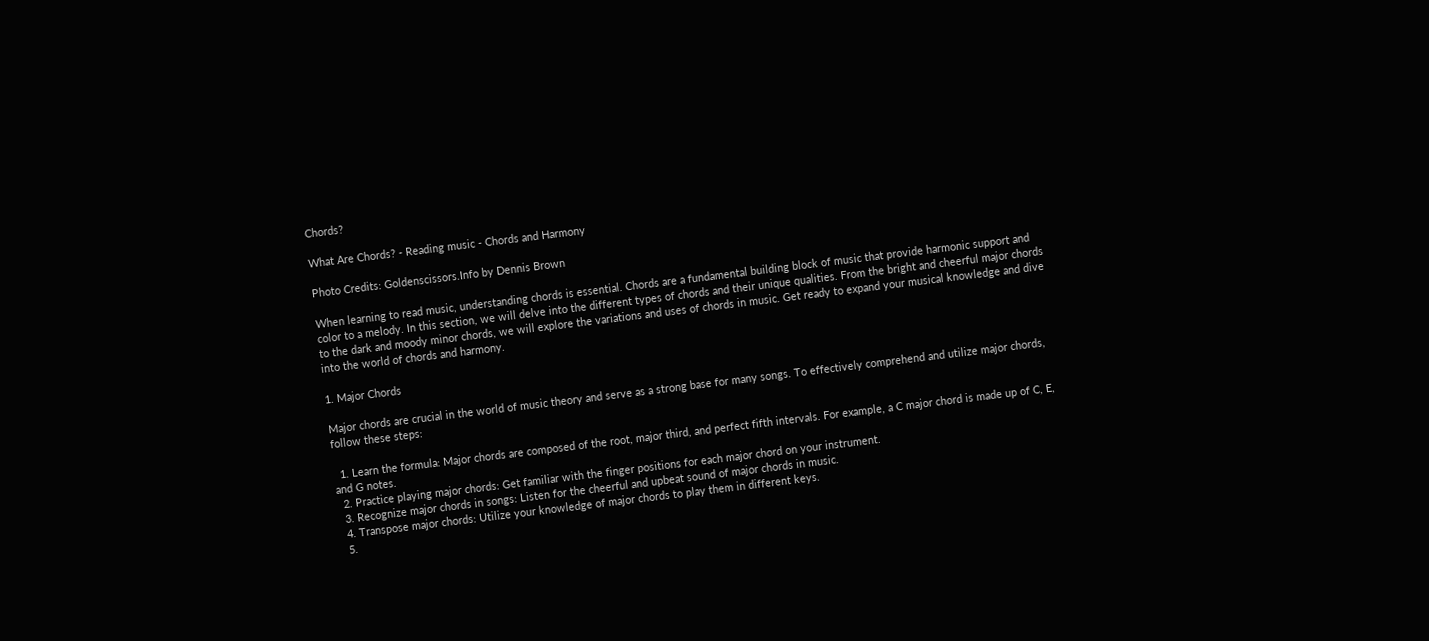Chords?

What Are Chords? - Reading music - Chords and Harmony

Photo Credits: Goldenscissors.Info by Dennis Brown

When learning to read music, understanding chords is essential. Chords are a fundamental building block of music that provide harmonic support and color to a melody. In this section, we will delve into the different types of chords and their unique qualities. From the bright and cheerful major chords to the dark and moody minor chords, we will explore the variations and uses of chords in music. Get ready to expand your musical knowledge and dive into the world of chords and harmony.

1. Major Chords

Major chords are crucial in the world of music theory and serve as a strong base for many songs. To effectively comprehend and utilize major chords, follow these steps:

  1. Learn the formula: Major chords are composed of the root, major third, and perfect fifth intervals. For example, a C major chord is made up of C, E, and G notes.
  2. Practice playing major chords: Get familiar with the finger positions for each major chord on your instrument.
  3. Recognize major chords in songs: Listen for the cheerful and upbeat sound of major chords in music.
  4. Transpose major chords: Utilize your knowledge of major chords to play them in different keys.
  5.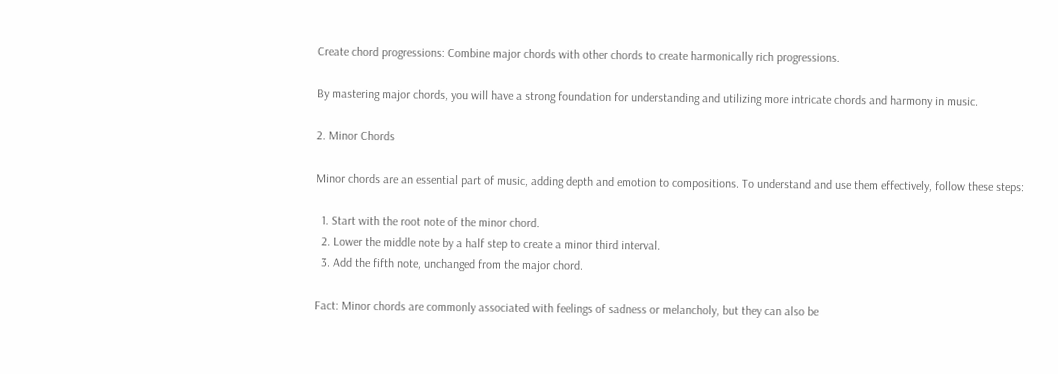Create chord progressions: Combine major chords with other chords to create harmonically rich progressions.

By mastering major chords, you will have a strong foundation for understanding and utilizing more intricate chords and harmony in music.

2. Minor Chords

Minor chords are an essential part of music, adding depth and emotion to compositions. To understand and use them effectively, follow these steps:

  1. Start with the root note of the minor chord.
  2. Lower the middle note by a half step to create a minor third interval.
  3. Add the fifth note, unchanged from the major chord.

Fact: Minor chords are commonly associated with feelings of sadness or melancholy, but they can also be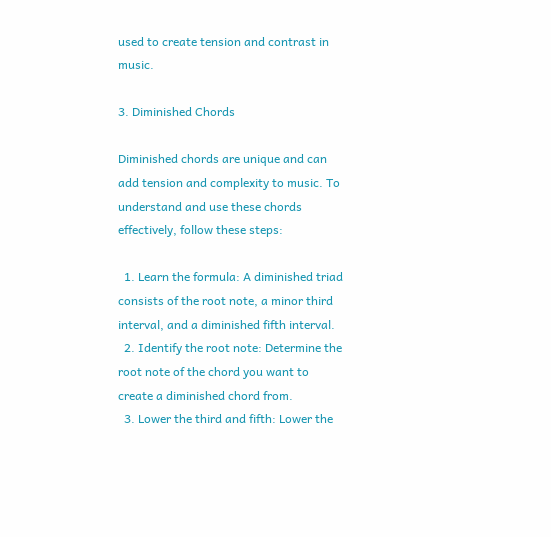used to create tension and contrast in music.

3. Diminished Chords

Diminished chords are unique and can add tension and complexity to music. To understand and use these chords effectively, follow these steps:

  1. Learn the formula: A diminished triad consists of the root note, a minor third interval, and a diminished fifth interval.
  2. Identify the root note: Determine the root note of the chord you want to create a diminished chord from.
  3. Lower the third and fifth: Lower the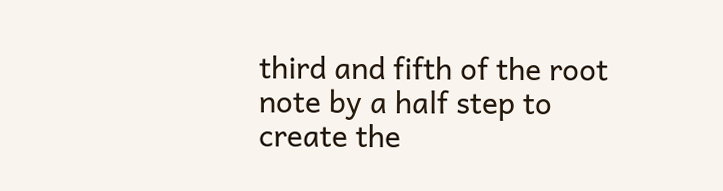third and fifth of the root note by a half step to create the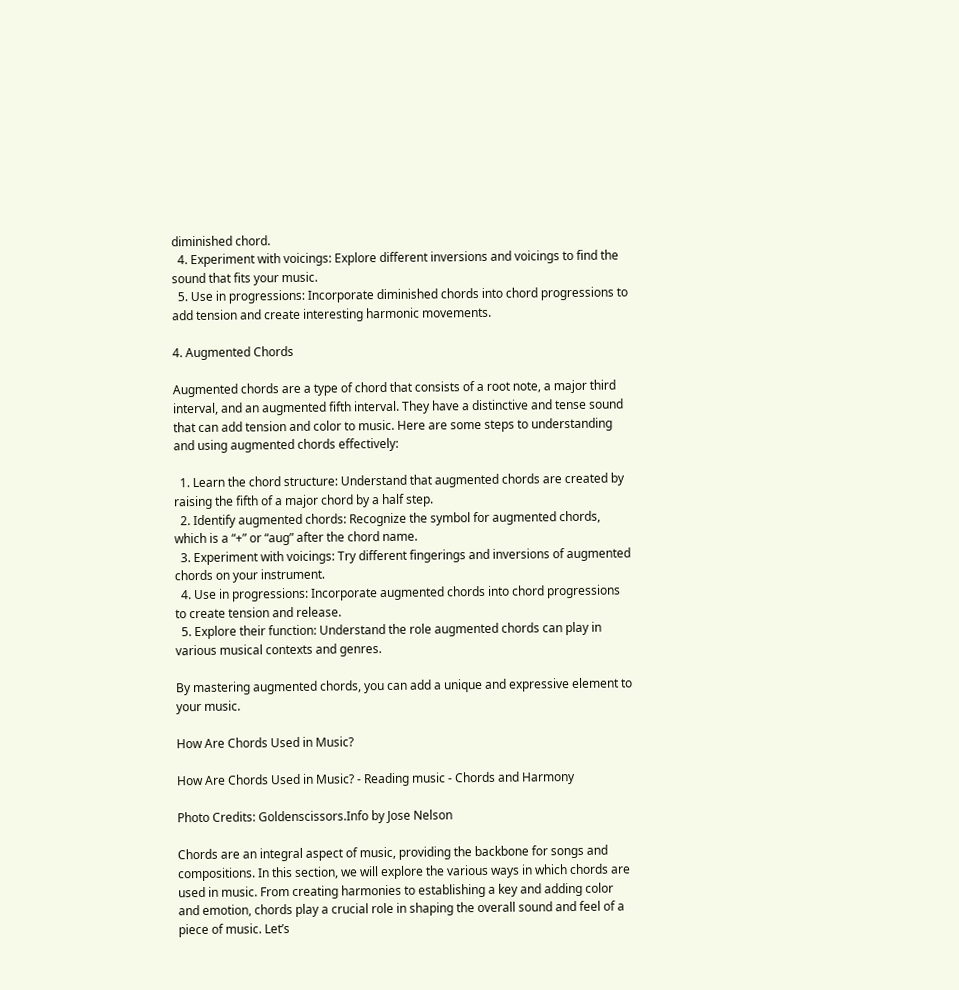diminished chord.
  4. Experiment with voicings: Explore different inversions and voicings to find the sound that fits your music.
  5. Use in progressions: Incorporate diminished chords into chord progressions to add tension and create interesting harmonic movements.

4. Augmented Chords

Augmented chords are a type of chord that consists of a root note, a major third interval, and an augmented fifth interval. They have a distinctive and tense sound that can add tension and color to music. Here are some steps to understanding and using augmented chords effectively:

  1. Learn the chord structure: Understand that augmented chords are created by raising the fifth of a major chord by a half step.
  2. Identify augmented chords: Recognize the symbol for augmented chords, which is a “+” or “aug” after the chord name.
  3. Experiment with voicings: Try different fingerings and inversions of augmented chords on your instrument.
  4. Use in progressions: Incorporate augmented chords into chord progressions to create tension and release.
  5. Explore their function: Understand the role augmented chords can play in various musical contexts and genres.

By mastering augmented chords, you can add a unique and expressive element to your music.

How Are Chords Used in Music?

How Are Chords Used in Music? - Reading music - Chords and Harmony

Photo Credits: Goldenscissors.Info by Jose Nelson

Chords are an integral aspect of music, providing the backbone for songs and compositions. In this section, we will explore the various ways in which chords are used in music. From creating harmonies to establishing a key and adding color and emotion, chords play a crucial role in shaping the overall sound and feel of a piece of music. Let’s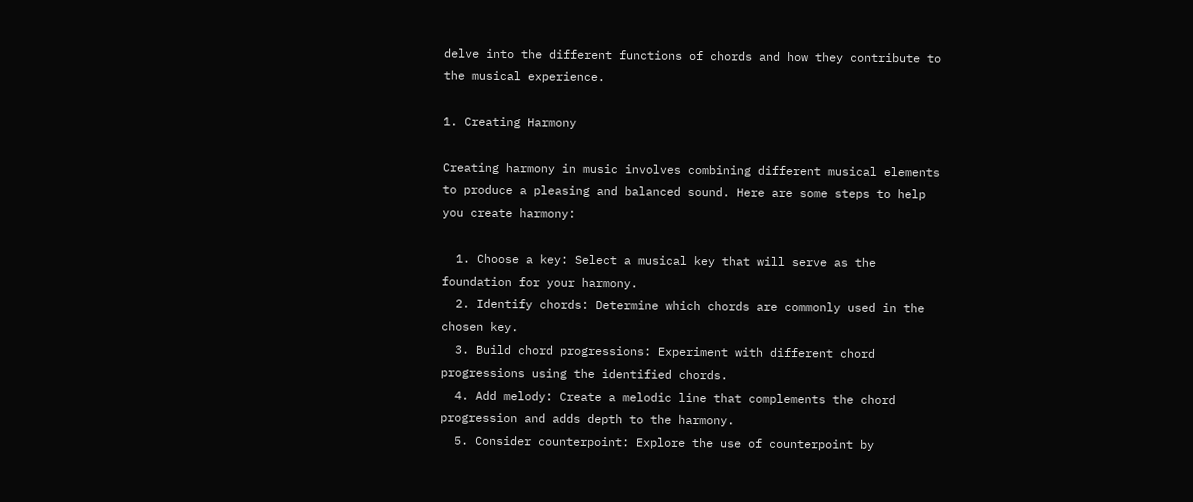delve into the different functions of chords and how they contribute to the musical experience.

1. Creating Harmony

Creating harmony in music involves combining different musical elements to produce a pleasing and balanced sound. Here are some steps to help you create harmony:

  1. Choose a key: Select a musical key that will serve as the foundation for your harmony.
  2. Identify chords: Determine which chords are commonly used in the chosen key.
  3. Build chord progressions: Experiment with different chord progressions using the identified chords.
  4. Add melody: Create a melodic line that complements the chord progression and adds depth to the harmony.
  5. Consider counterpoint: Explore the use of counterpoint by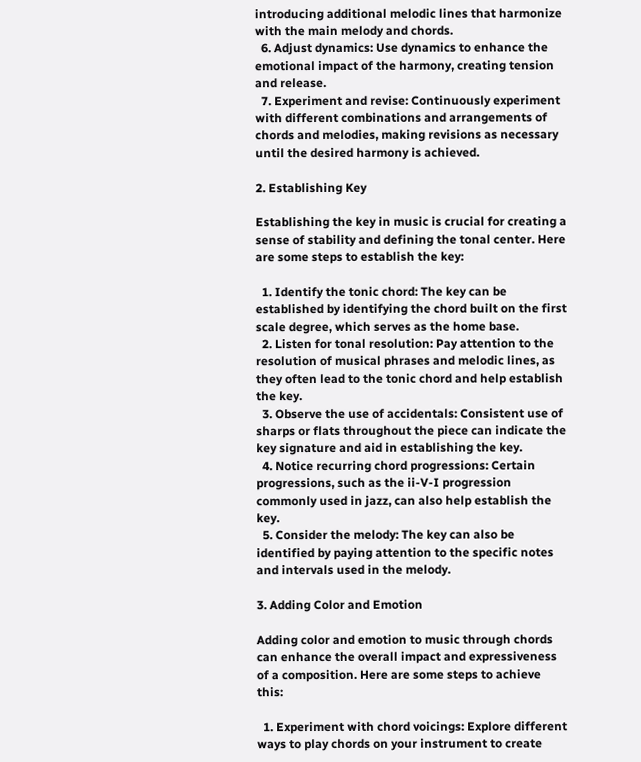introducing additional melodic lines that harmonize with the main melody and chords.
  6. Adjust dynamics: Use dynamics to enhance the emotional impact of the harmony, creating tension and release.
  7. Experiment and revise: Continuously experiment with different combinations and arrangements of chords and melodies, making revisions as necessary until the desired harmony is achieved.

2. Establishing Key

Establishing the key in music is crucial for creating a sense of stability and defining the tonal center. Here are some steps to establish the key:

  1. Identify the tonic chord: The key can be established by identifying the chord built on the first scale degree, which serves as the home base.
  2. Listen for tonal resolution: Pay attention to the resolution of musical phrases and melodic lines, as they often lead to the tonic chord and help establish the key.
  3. Observe the use of accidentals: Consistent use of sharps or flats throughout the piece can indicate the key signature and aid in establishing the key.
  4. Notice recurring chord progressions: Certain progressions, such as the ii-V-I progression commonly used in jazz, can also help establish the key.
  5. Consider the melody: The key can also be identified by paying attention to the specific notes and intervals used in the melody.

3. Adding Color and Emotion

Adding color and emotion to music through chords can enhance the overall impact and expressiveness of a composition. Here are some steps to achieve this:

  1. Experiment with chord voicings: Explore different ways to play chords on your instrument to create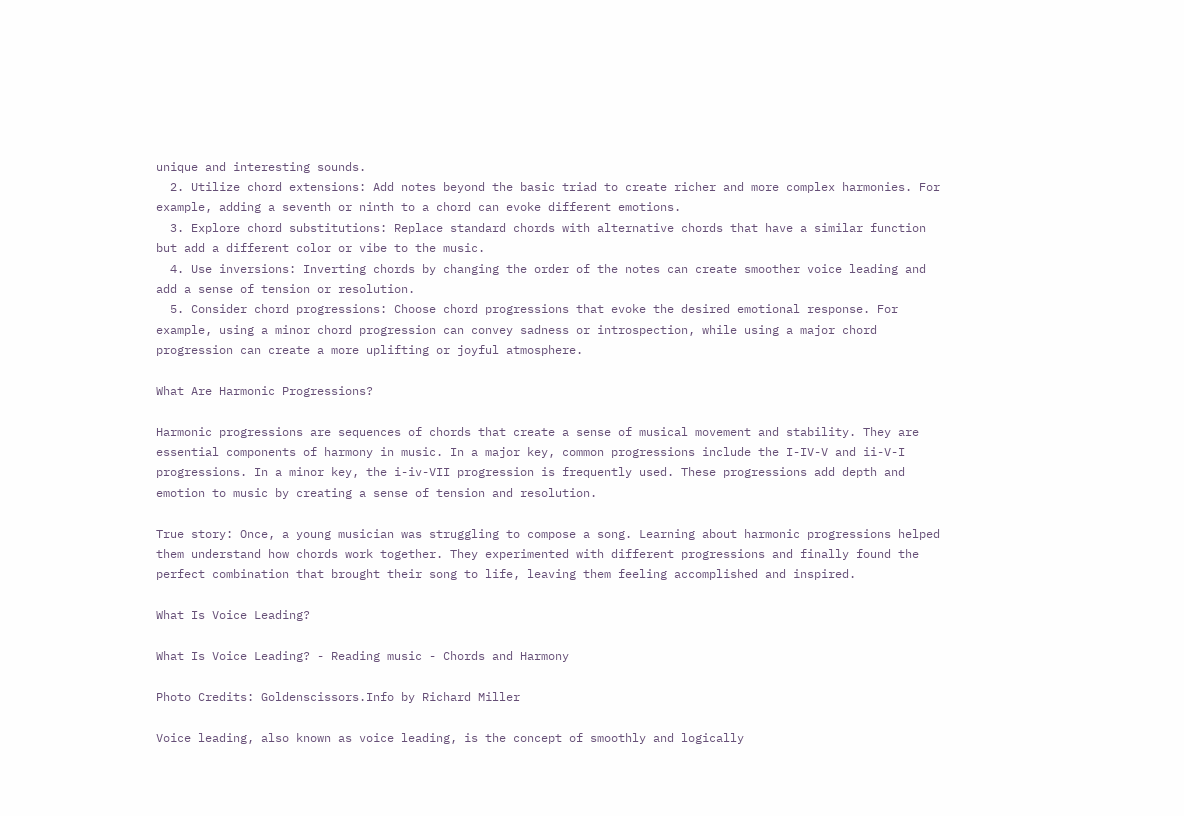unique and interesting sounds.
  2. Utilize chord extensions: Add notes beyond the basic triad to create richer and more complex harmonies. For example, adding a seventh or ninth to a chord can evoke different emotions.
  3. Explore chord substitutions: Replace standard chords with alternative chords that have a similar function but add a different color or vibe to the music.
  4. Use inversions: Inverting chords by changing the order of the notes can create smoother voice leading and add a sense of tension or resolution.
  5. Consider chord progressions: Choose chord progressions that evoke the desired emotional response. For example, using a minor chord progression can convey sadness or introspection, while using a major chord progression can create a more uplifting or joyful atmosphere.

What Are Harmonic Progressions?

Harmonic progressions are sequences of chords that create a sense of musical movement and stability. They are essential components of harmony in music. In a major key, common progressions include the I-IV-V and ii-V-I progressions. In a minor key, the i-iv-VII progression is frequently used. These progressions add depth and emotion to music by creating a sense of tension and resolution.

True story: Once, a young musician was struggling to compose a song. Learning about harmonic progressions helped them understand how chords work together. They experimented with different progressions and finally found the perfect combination that brought their song to life, leaving them feeling accomplished and inspired.

What Is Voice Leading?

What Is Voice Leading? - Reading music - Chords and Harmony

Photo Credits: Goldenscissors.Info by Richard Miller

Voice leading, also known as voice leading, is the concept of smoothly and logically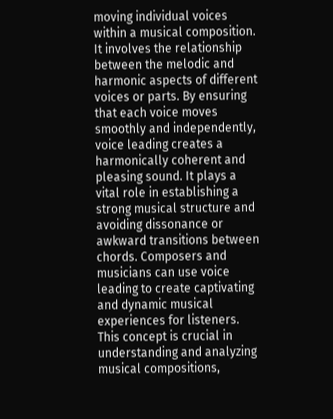moving individual voices within a musical composition. It involves the relationship between the melodic and harmonic aspects of different voices or parts. By ensuring that each voice moves smoothly and independently, voice leading creates a harmonically coherent and pleasing sound. It plays a vital role in establishing a strong musical structure and avoiding dissonance or awkward transitions between chords. Composers and musicians can use voice leading to create captivating and dynamic musical experiences for listeners. This concept is crucial in understanding and analyzing musical compositions,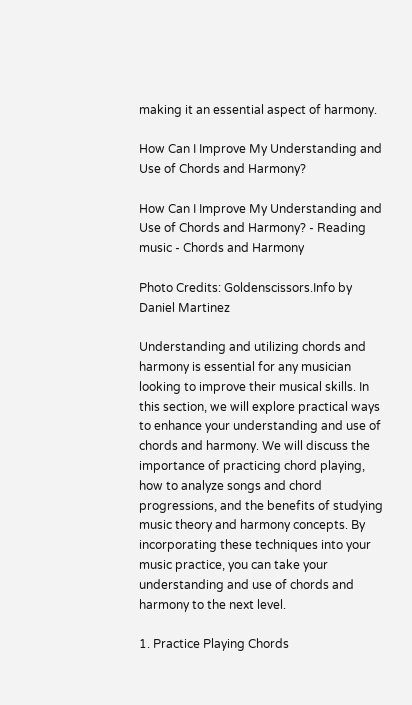making it an essential aspect of harmony.

How Can I Improve My Understanding and Use of Chords and Harmony?

How Can I Improve My Understanding and Use of Chords and Harmony? - Reading music - Chords and Harmony

Photo Credits: Goldenscissors.Info by Daniel Martinez

Understanding and utilizing chords and harmony is essential for any musician looking to improve their musical skills. In this section, we will explore practical ways to enhance your understanding and use of chords and harmony. We will discuss the importance of practicing chord playing, how to analyze songs and chord progressions, and the benefits of studying music theory and harmony concepts. By incorporating these techniques into your music practice, you can take your understanding and use of chords and harmony to the next level.

1. Practice Playing Chords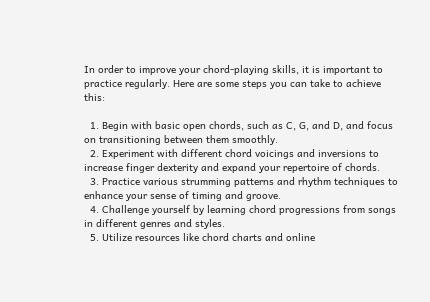In order to improve your chord-playing skills, it is important to practice regularly. Here are some steps you can take to achieve this:

  1. Begin with basic open chords, such as C, G, and D, and focus on transitioning between them smoothly.
  2. Experiment with different chord voicings and inversions to increase finger dexterity and expand your repertoire of chords.
  3. Practice various strumming patterns and rhythm techniques to enhance your sense of timing and groove.
  4. Challenge yourself by learning chord progressions from songs in different genres and styles.
  5. Utilize resources like chord charts and online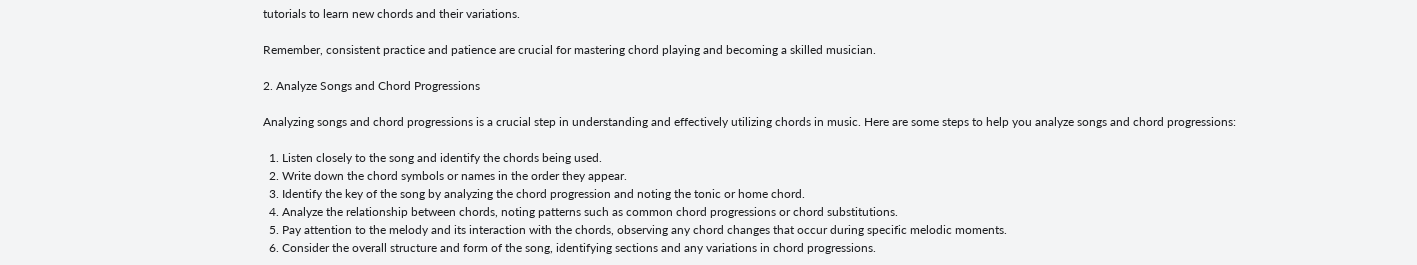tutorials to learn new chords and their variations.

Remember, consistent practice and patience are crucial for mastering chord playing and becoming a skilled musician.

2. Analyze Songs and Chord Progressions

Analyzing songs and chord progressions is a crucial step in understanding and effectively utilizing chords in music. Here are some steps to help you analyze songs and chord progressions:

  1. Listen closely to the song and identify the chords being used.
  2. Write down the chord symbols or names in the order they appear.
  3. Identify the key of the song by analyzing the chord progression and noting the tonic or home chord.
  4. Analyze the relationship between chords, noting patterns such as common chord progressions or chord substitutions.
  5. Pay attention to the melody and its interaction with the chords, observing any chord changes that occur during specific melodic moments.
  6. Consider the overall structure and form of the song, identifying sections and any variations in chord progressions.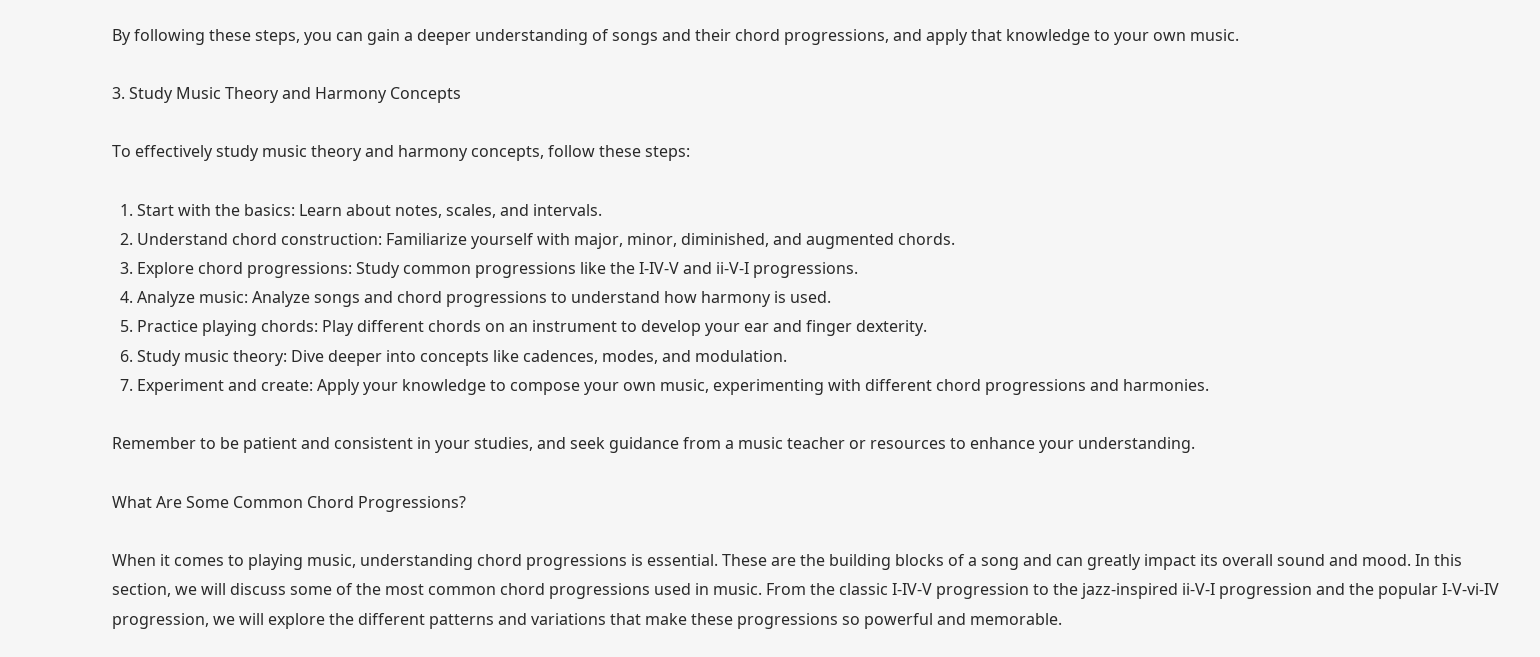By following these steps, you can gain a deeper understanding of songs and their chord progressions, and apply that knowledge to your own music.

3. Study Music Theory and Harmony Concepts

To effectively study music theory and harmony concepts, follow these steps:

  1. Start with the basics: Learn about notes, scales, and intervals.
  2. Understand chord construction: Familiarize yourself with major, minor, diminished, and augmented chords.
  3. Explore chord progressions: Study common progressions like the I-IV-V and ii-V-I progressions.
  4. Analyze music: Analyze songs and chord progressions to understand how harmony is used.
  5. Practice playing chords: Play different chords on an instrument to develop your ear and finger dexterity.
  6. Study music theory: Dive deeper into concepts like cadences, modes, and modulation.
  7. Experiment and create: Apply your knowledge to compose your own music, experimenting with different chord progressions and harmonies.

Remember to be patient and consistent in your studies, and seek guidance from a music teacher or resources to enhance your understanding.

What Are Some Common Chord Progressions?

When it comes to playing music, understanding chord progressions is essential. These are the building blocks of a song and can greatly impact its overall sound and mood. In this section, we will discuss some of the most common chord progressions used in music. From the classic I-IV-V progression to the jazz-inspired ii-V-I progression and the popular I-V-vi-IV progression, we will explore the different patterns and variations that make these progressions so powerful and memorable.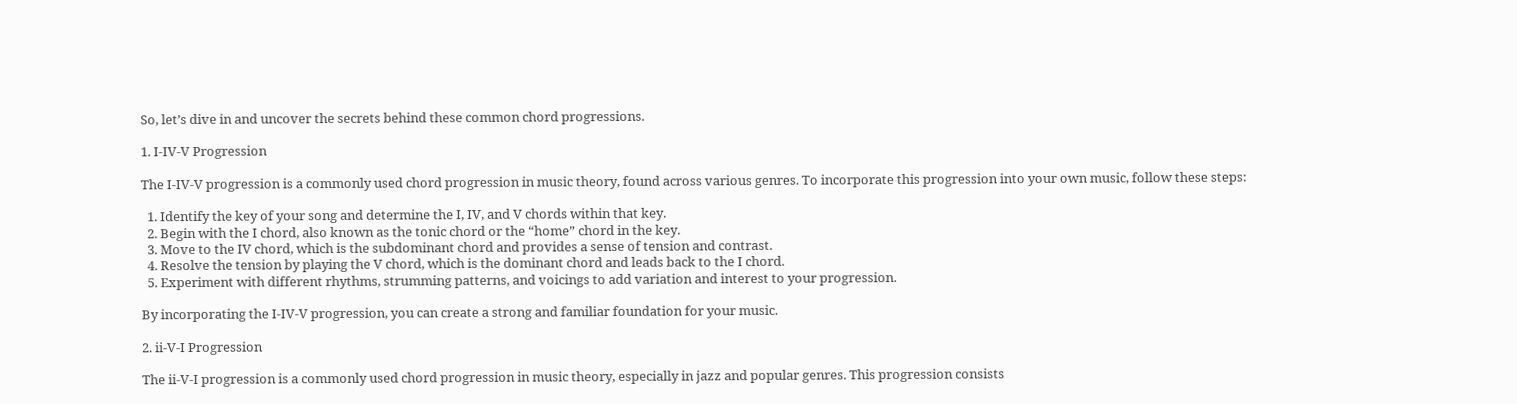So, let’s dive in and uncover the secrets behind these common chord progressions.

1. I-IV-V Progression

The I-IV-V progression is a commonly used chord progression in music theory, found across various genres. To incorporate this progression into your own music, follow these steps:

  1. Identify the key of your song and determine the I, IV, and V chords within that key.
  2. Begin with the I chord, also known as the tonic chord or the “home” chord in the key.
  3. Move to the IV chord, which is the subdominant chord and provides a sense of tension and contrast.
  4. Resolve the tension by playing the V chord, which is the dominant chord and leads back to the I chord.
  5. Experiment with different rhythms, strumming patterns, and voicings to add variation and interest to your progression.

By incorporating the I-IV-V progression, you can create a strong and familiar foundation for your music.

2. ii-V-I Progression

The ii-V-I progression is a commonly used chord progression in music theory, especially in jazz and popular genres. This progression consists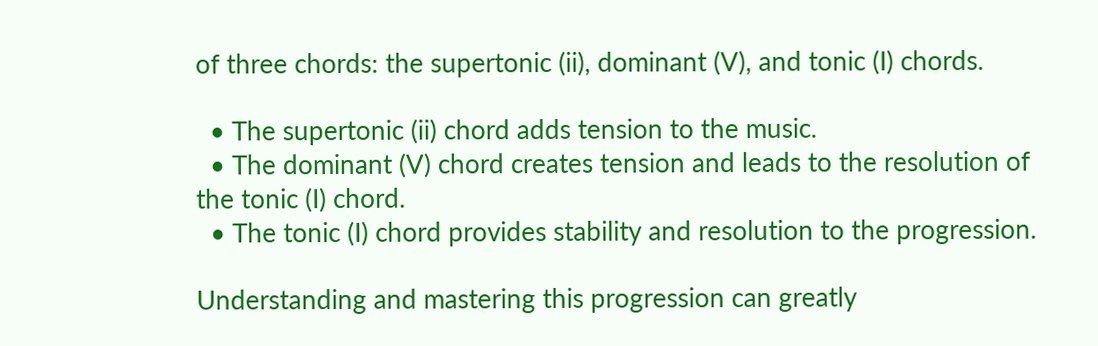of three chords: the supertonic (ii), dominant (V), and tonic (I) chords.

  • The supertonic (ii) chord adds tension to the music.
  • The dominant (V) chord creates tension and leads to the resolution of the tonic (I) chord.
  • The tonic (I) chord provides stability and resolution to the progression.

Understanding and mastering this progression can greatly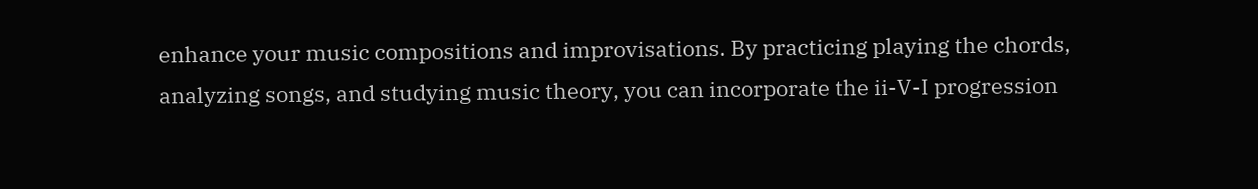enhance your music compositions and improvisations. By practicing playing the chords, analyzing songs, and studying music theory, you can incorporate the ii-V-I progression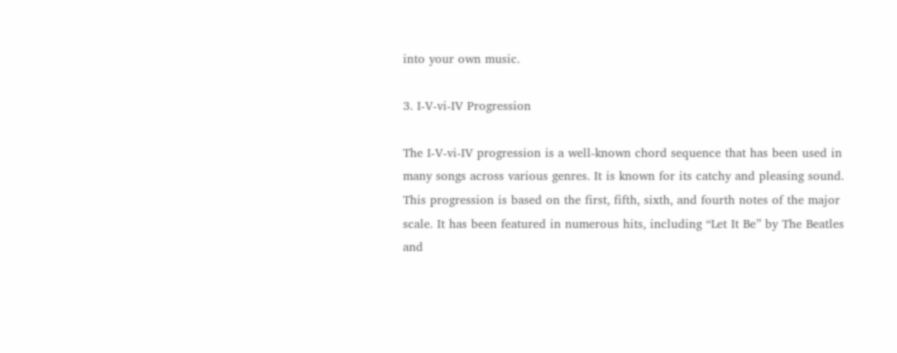into your own music.

3. I-V-vi-IV Progression

The I-V-vi-IV progression is a well-known chord sequence that has been used in many songs across various genres. It is known for its catchy and pleasing sound. This progression is based on the first, fifth, sixth, and fourth notes of the major scale. It has been featured in numerous hits, including “Let It Be” by The Beatles and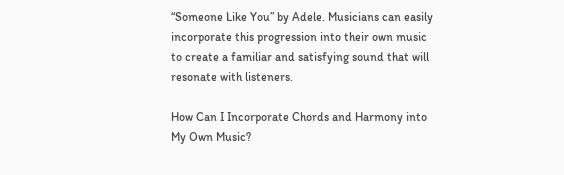“Someone Like You” by Adele. Musicians can easily incorporate this progression into their own music to create a familiar and satisfying sound that will resonate with listeners.

How Can I Incorporate Chords and Harmony into My Own Music?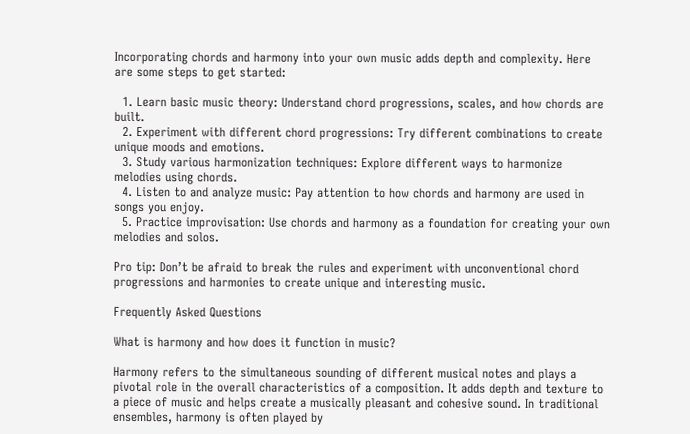Incorporating chords and harmony into your own music adds depth and complexity. Here are some steps to get started:

  1. Learn basic music theory: Understand chord progressions, scales, and how chords are built.
  2. Experiment with different chord progressions: Try different combinations to create unique moods and emotions.
  3. Study various harmonization techniques: Explore different ways to harmonize melodies using chords.
  4. Listen to and analyze music: Pay attention to how chords and harmony are used in songs you enjoy.
  5. Practice improvisation: Use chords and harmony as a foundation for creating your own melodies and solos.

Pro tip: Don’t be afraid to break the rules and experiment with unconventional chord progressions and harmonies to create unique and interesting music.

Frequently Asked Questions

What is harmony and how does it function in music?

Harmony refers to the simultaneous sounding of different musical notes and plays a pivotal role in the overall characteristics of a composition. It adds depth and texture to a piece of music and helps create a musically pleasant and cohesive sound. In traditional ensembles, harmony is often played by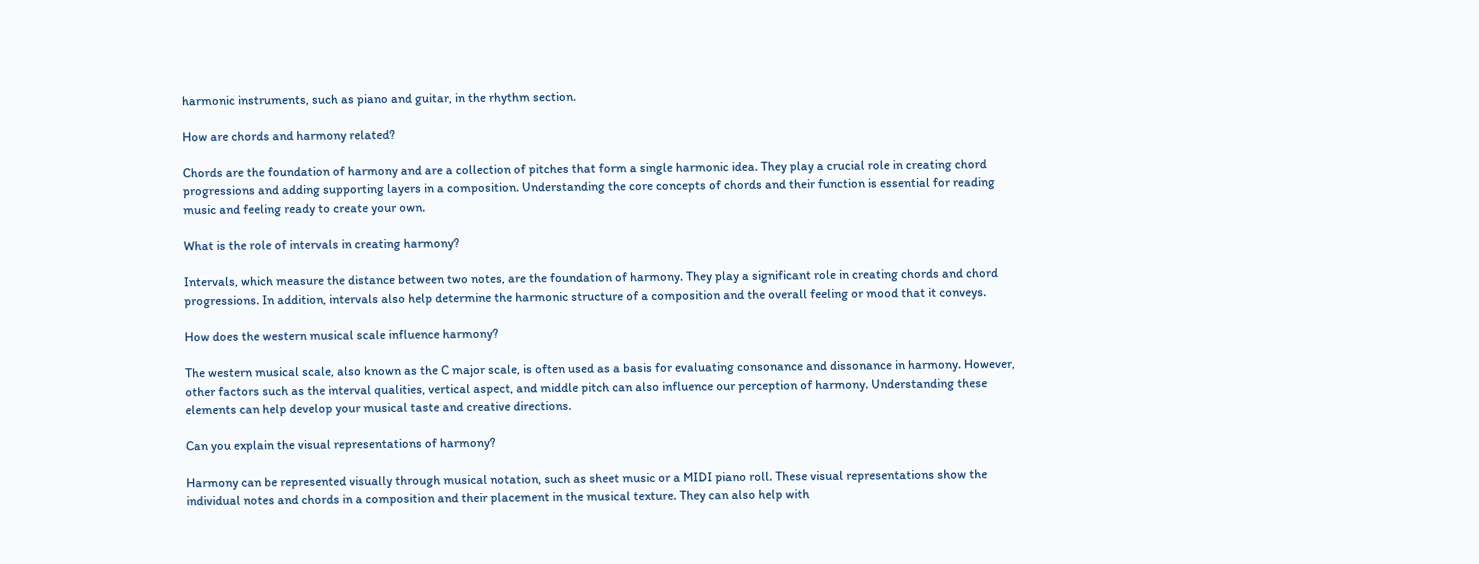harmonic instruments, such as piano and guitar, in the rhythm section.

How are chords and harmony related?

Chords are the foundation of harmony and are a collection of pitches that form a single harmonic idea. They play a crucial role in creating chord progressions and adding supporting layers in a composition. Understanding the core concepts of chords and their function is essential for reading music and feeling ready to create your own.

What is the role of intervals in creating harmony?

Intervals, which measure the distance between two notes, are the foundation of harmony. They play a significant role in creating chords and chord progressions. In addition, intervals also help determine the harmonic structure of a composition and the overall feeling or mood that it conveys.

How does the western musical scale influence harmony?

The western musical scale, also known as the C major scale, is often used as a basis for evaluating consonance and dissonance in harmony. However, other factors such as the interval qualities, vertical aspect, and middle pitch can also influence our perception of harmony. Understanding these elements can help develop your musical taste and creative directions.

Can you explain the visual representations of harmony?

Harmony can be represented visually through musical notation, such as sheet music or a MIDI piano roll. These visual representations show the individual notes and chords in a composition and their placement in the musical texture. They can also help with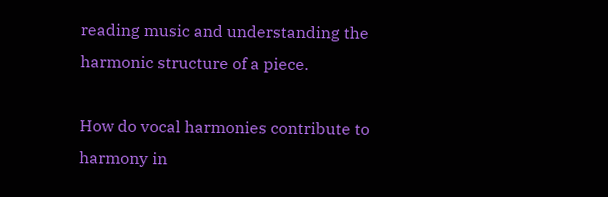reading music and understanding the harmonic structure of a piece.

How do vocal harmonies contribute to harmony in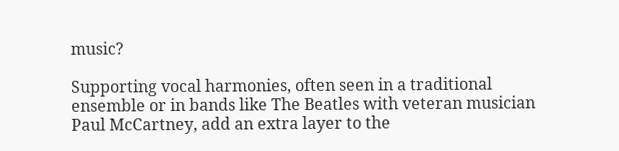music?

Supporting vocal harmonies, often seen in a traditional ensemble or in bands like The Beatles with veteran musician Paul McCartney, add an extra layer to the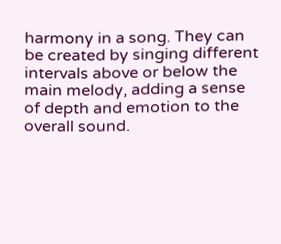harmony in a song. They can be created by singing different intervals above or below the main melody, adding a sense of depth and emotion to the overall sound.